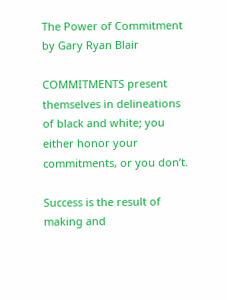The Power of Commitment by Gary Ryan Blair

COMMITMENTS present themselves in delineations of black and white; you either honor your commitments, or you don’t.

Success is the result of making and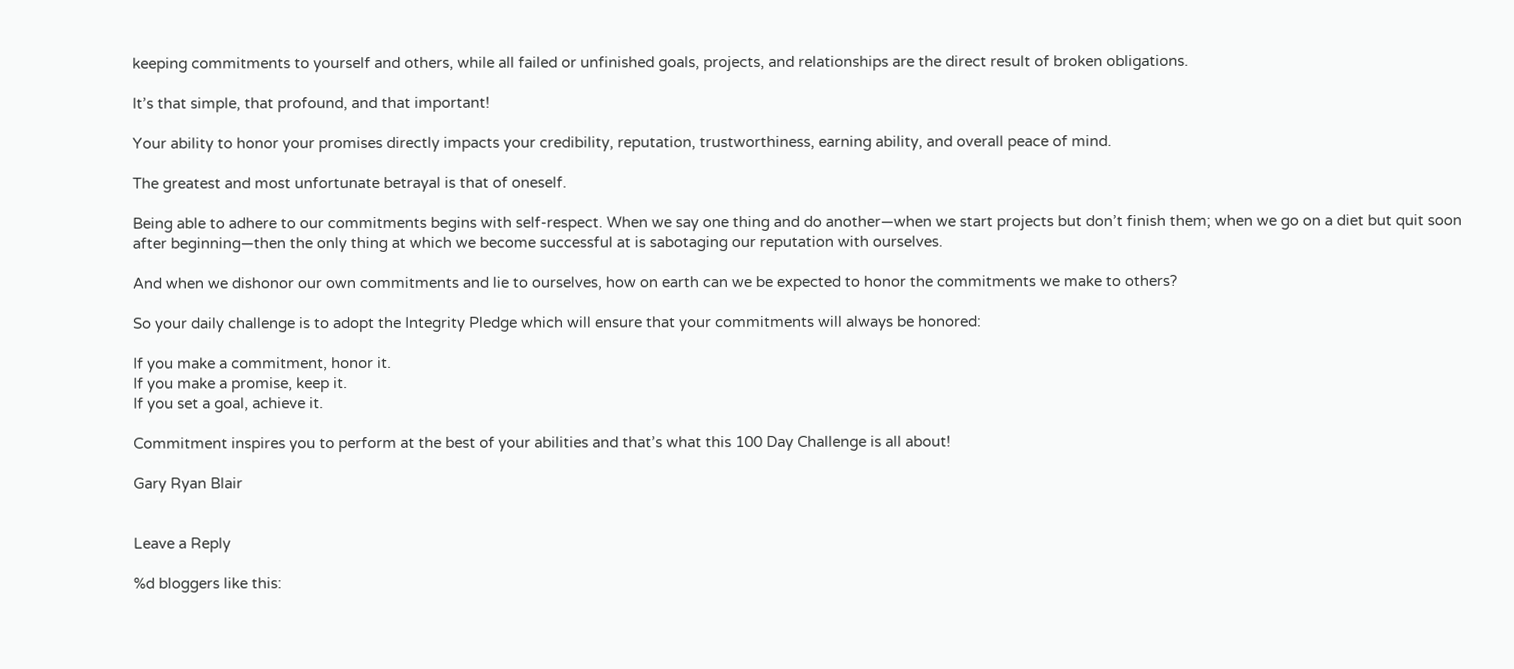keeping commitments to yourself and others, while all failed or unfinished goals, projects, and relationships are the direct result of broken obligations.

It’s that simple, that profound, and that important!

Your ability to honor your promises directly impacts your credibility, reputation, trustworthiness, earning ability, and overall peace of mind.

The greatest and most unfortunate betrayal is that of oneself.

Being able to adhere to our commitments begins with self-respect. When we say one thing and do another—when we start projects but don’t finish them; when we go on a diet but quit soon after beginning—then the only thing at which we become successful at is sabotaging our reputation with ourselves.

And when we dishonor our own commitments and lie to ourselves, how on earth can we be expected to honor the commitments we make to others?

So your daily challenge is to adopt the Integrity Pledge which will ensure that your commitments will always be honored:

If you make a commitment, honor it.
If you make a promise, keep it.
If you set a goal, achieve it.

Commitment inspires you to perform at the best of your abilities and that’s what this 100 Day Challenge is all about!

Gary Ryan Blair


Leave a Reply

%d bloggers like this: